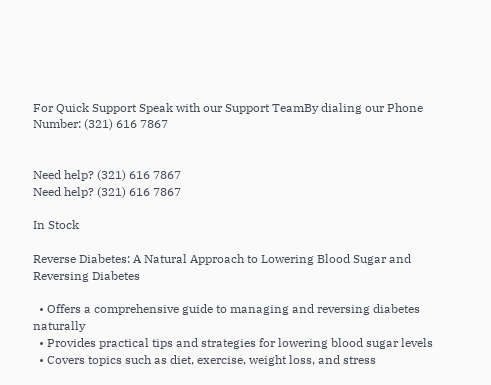For Quick Support Speak with our Support TeamBy dialing our Phone Number: (321) 616 7867


Need help? (321) 616 7867
Need help? (321) 616 7867

In Stock

Reverse Diabetes: A Natural Approach to Lowering Blood Sugar and Reversing Diabetes

  • Offers a comprehensive guide to managing and reversing diabetes naturally
  • Provides practical tips and strategies for lowering blood sugar levels
  • Covers topics such as diet, exercise, weight loss, and stress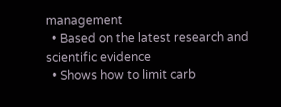management
  • Based on the latest research and scientific evidence
  • Shows how to limit carb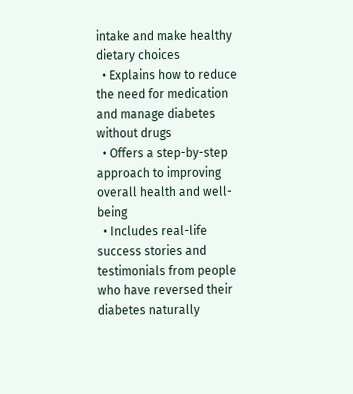intake and make healthy dietary choices
  • Explains how to reduce the need for medication and manage diabetes without drugs
  • Offers a step-by-step approach to improving overall health and well-being
  • Includes real-life success stories and testimonials from people who have reversed their diabetes naturally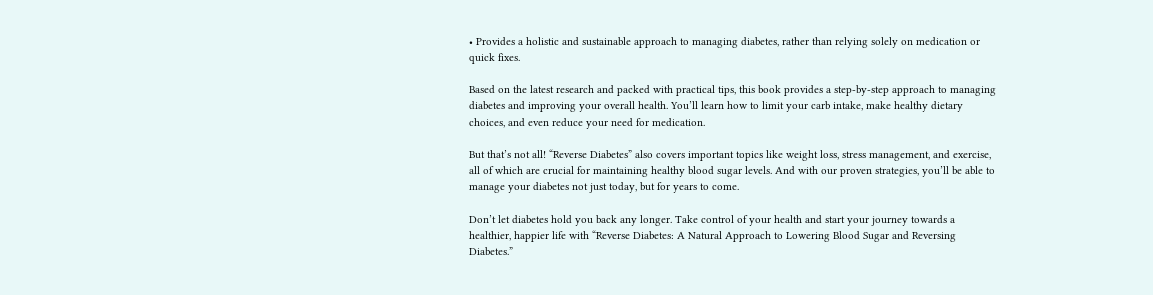• Provides a holistic and sustainable approach to managing diabetes, rather than relying solely on medication or quick fixes.

Based on the latest research and packed with practical tips, this book provides a step-by-step approach to managing diabetes and improving your overall health. You’ll learn how to limit your carb intake, make healthy dietary choices, and even reduce your need for medication.

But that’s not all! “Reverse Diabetes” also covers important topics like weight loss, stress management, and exercise, all of which are crucial for maintaining healthy blood sugar levels. And with our proven strategies, you’ll be able to manage your diabetes not just today, but for years to come.

Don’t let diabetes hold you back any longer. Take control of your health and start your journey towards a healthier, happier life with “Reverse Diabetes: A Natural Approach to Lowering Blood Sugar and Reversing Diabetes.”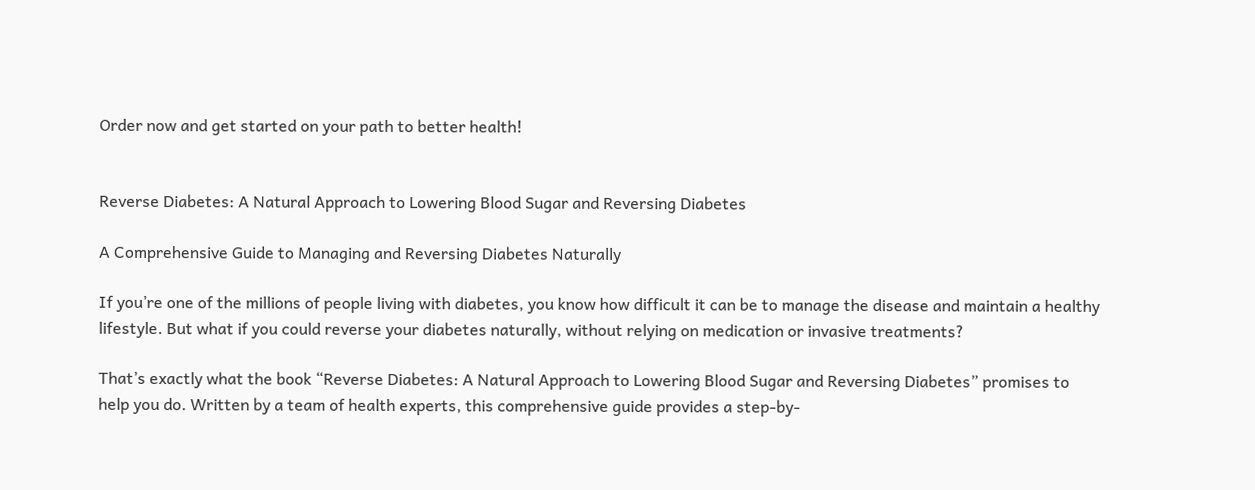Order now and get started on your path to better health!


Reverse Diabetes: A Natural Approach to Lowering Blood Sugar and Reversing Diabetes

A Comprehensive Guide to Managing and Reversing Diabetes Naturally

If you’re one of the millions of people living with diabetes, you know how difficult it can be to manage the disease and maintain a healthy lifestyle. But what if you could reverse your diabetes naturally, without relying on medication or invasive treatments?

That’s exactly what the book “Reverse Diabetes: A Natural Approach to Lowering Blood Sugar and Reversing Diabetes” promises to help you do. Written by a team of health experts, this comprehensive guide provides a step-by-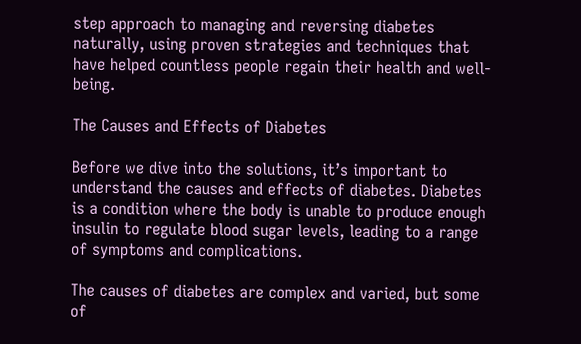step approach to managing and reversing diabetes naturally, using proven strategies and techniques that have helped countless people regain their health and well-being.

The Causes and Effects of Diabetes

Before we dive into the solutions, it’s important to understand the causes and effects of diabetes. Diabetes is a condition where the body is unable to produce enough insulin to regulate blood sugar levels, leading to a range of symptoms and complications.

The causes of diabetes are complex and varied, but some of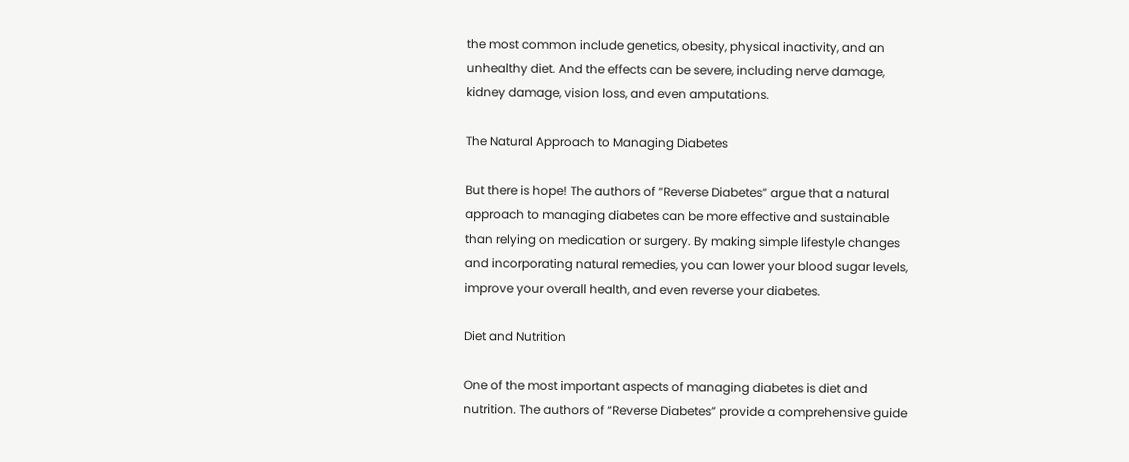the most common include genetics, obesity, physical inactivity, and an unhealthy diet. And the effects can be severe, including nerve damage, kidney damage, vision loss, and even amputations.

The Natural Approach to Managing Diabetes

But there is hope! The authors of “Reverse Diabetes” argue that a natural approach to managing diabetes can be more effective and sustainable than relying on medication or surgery. By making simple lifestyle changes and incorporating natural remedies, you can lower your blood sugar levels, improve your overall health, and even reverse your diabetes.

Diet and Nutrition

One of the most important aspects of managing diabetes is diet and nutrition. The authors of “Reverse Diabetes” provide a comprehensive guide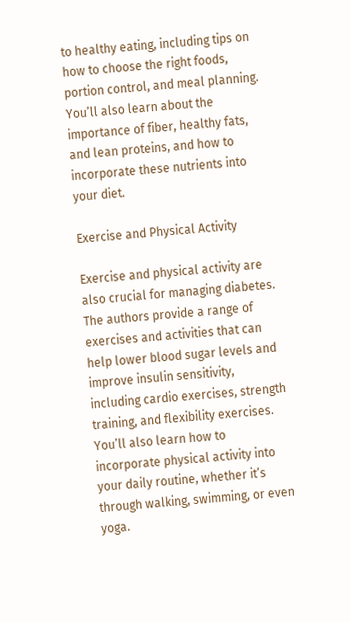to healthy eating, including tips on how to choose the right foods, portion control, and meal planning. You’ll also learn about the importance of fiber, healthy fats, and lean proteins, and how to incorporate these nutrients into your diet.

Exercise and Physical Activity

Exercise and physical activity are also crucial for managing diabetes. The authors provide a range of exercises and activities that can help lower blood sugar levels and improve insulin sensitivity, including cardio exercises, strength training, and flexibility exercises. You’ll also learn how to incorporate physical activity into your daily routine, whether it’s through walking, swimming, or even yoga.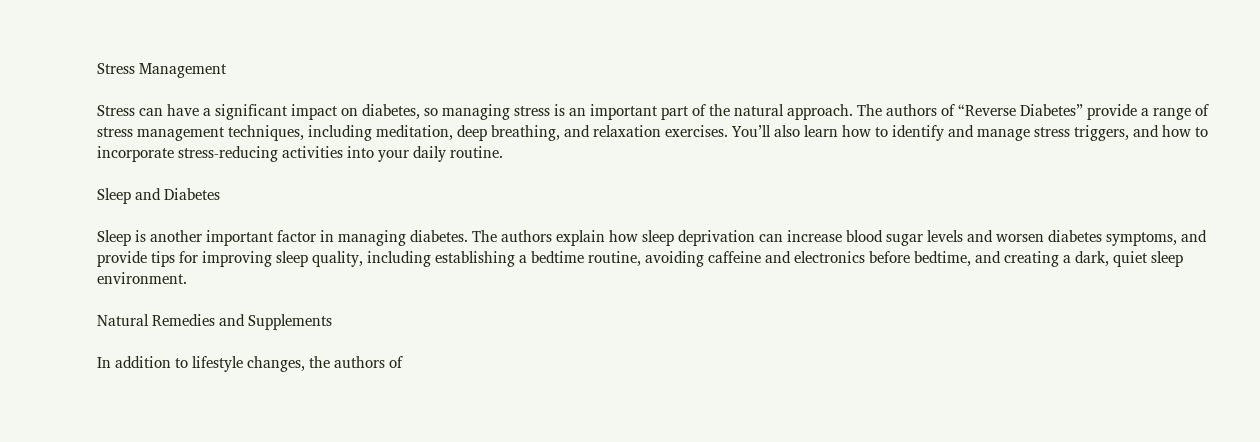Stress Management

Stress can have a significant impact on diabetes, so managing stress is an important part of the natural approach. The authors of “Reverse Diabetes” provide a range of stress management techniques, including meditation, deep breathing, and relaxation exercises. You’ll also learn how to identify and manage stress triggers, and how to incorporate stress-reducing activities into your daily routine.

Sleep and Diabetes

Sleep is another important factor in managing diabetes. The authors explain how sleep deprivation can increase blood sugar levels and worsen diabetes symptoms, and provide tips for improving sleep quality, including establishing a bedtime routine, avoiding caffeine and electronics before bedtime, and creating a dark, quiet sleep environment.

Natural Remedies and Supplements

In addition to lifestyle changes, the authors of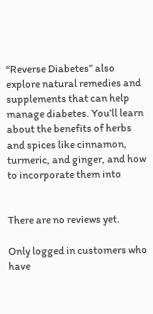“Reverse Diabetes” also explore natural remedies and supplements that can help manage diabetes. You’ll learn about the benefits of herbs and spices like cinnamon, turmeric, and ginger, and how to incorporate them into


There are no reviews yet.

Only logged in customers who have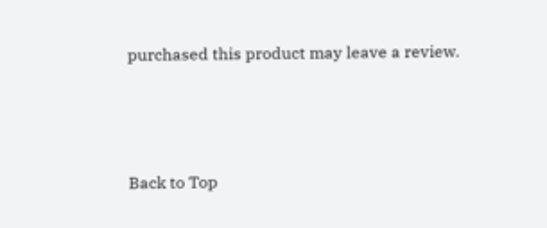purchased this product may leave a review.



Back to Top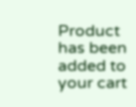Product has been added to your cart